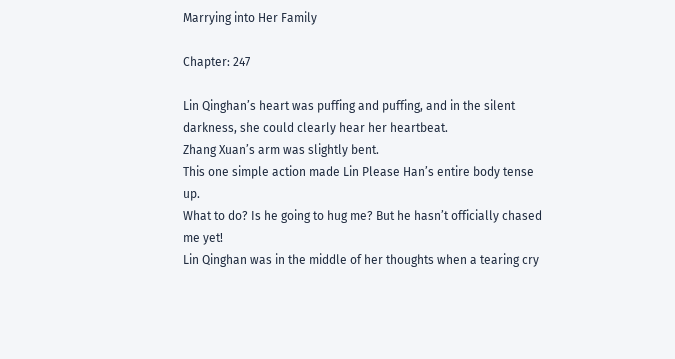Marrying into Her Family

Chapter: 247

Lin Qinghan’s heart was puffing and puffing, and in the silent darkness, she could clearly hear her heartbeat.
Zhang Xuan’s arm was slightly bent.
This one simple action made Lin Please Han’s entire body tense up.
What to do? Is he going to hug me? But he hasn’t officially chased me yet!
Lin Qinghan was in the middle of her thoughts when a tearing cry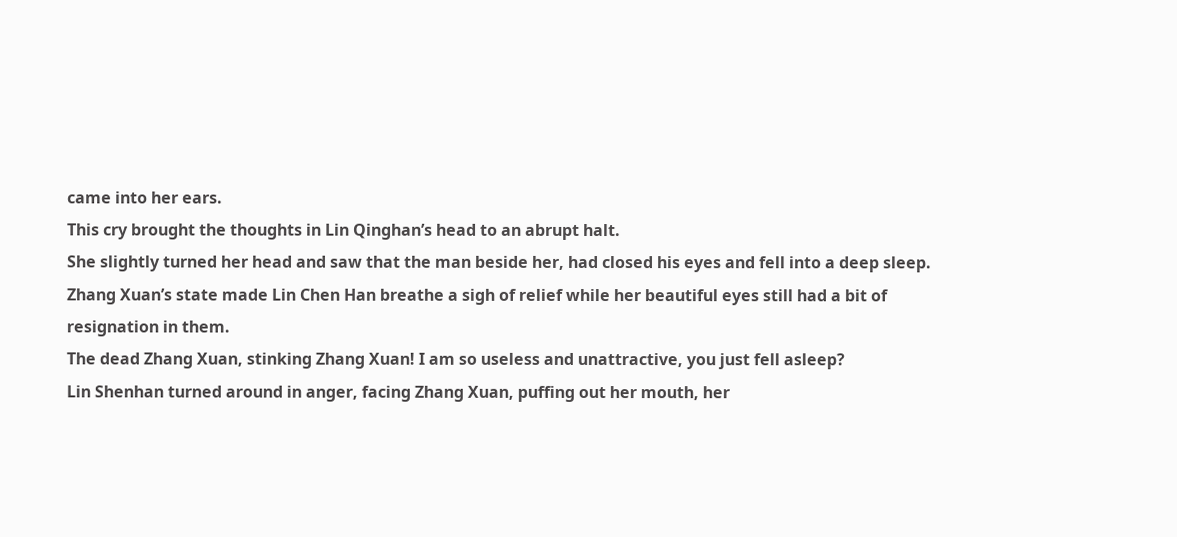came into her ears.
This cry brought the thoughts in Lin Qinghan’s head to an abrupt halt.
She slightly turned her head and saw that the man beside her, had closed his eyes and fell into a deep sleep.
Zhang Xuan’s state made Lin Chen Han breathe a sigh of relief while her beautiful eyes still had a bit of resignation in them.
The dead Zhang Xuan, stinking Zhang Xuan! I am so useless and unattractive, you just fell asleep?
Lin Shenhan turned around in anger, facing Zhang Xuan, puffing out her mouth, her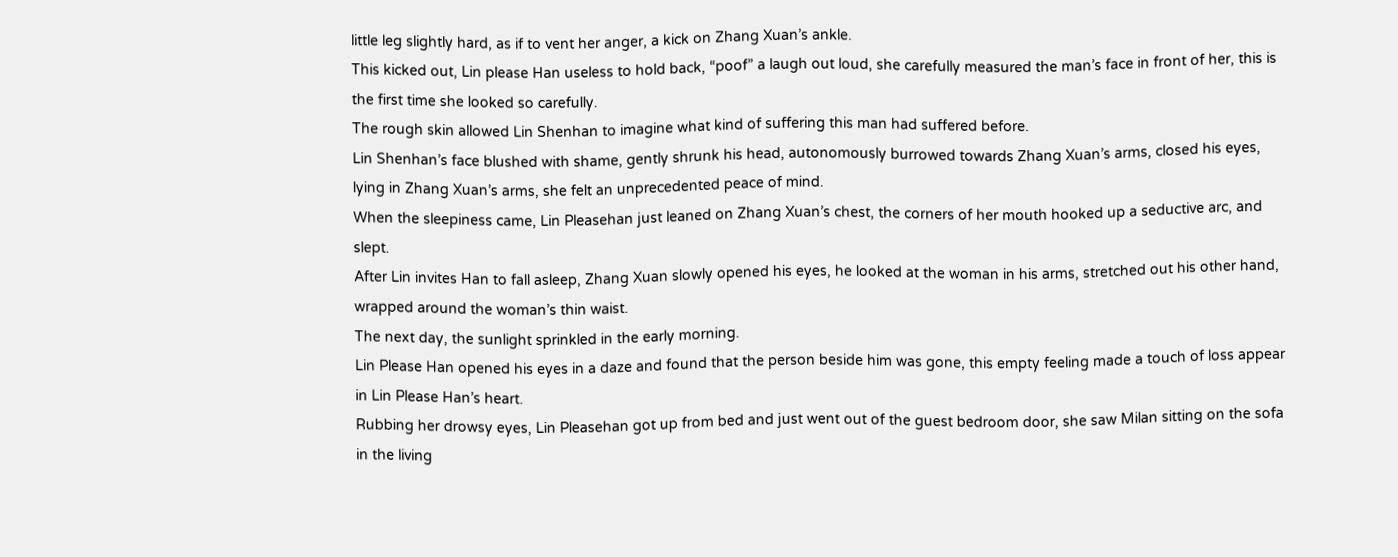little leg slightly hard, as if to vent her anger, a kick on Zhang Xuan’s ankle.
This kicked out, Lin please Han useless to hold back, “poof” a laugh out loud, she carefully measured the man’s face in front of her, this is the first time she looked so carefully.
The rough skin allowed Lin Shenhan to imagine what kind of suffering this man had suffered before.
Lin Shenhan’s face blushed with shame, gently shrunk his head, autonomously burrowed towards Zhang Xuan’s arms, closed his eyes, lying in Zhang Xuan’s arms, she felt an unprecedented peace of mind.
When the sleepiness came, Lin Pleasehan just leaned on Zhang Xuan’s chest, the corners of her mouth hooked up a seductive arc, and slept.
After Lin invites Han to fall asleep, Zhang Xuan slowly opened his eyes, he looked at the woman in his arms, stretched out his other hand, wrapped around the woman’s thin waist.
The next day, the sunlight sprinkled in the early morning.
Lin Please Han opened his eyes in a daze and found that the person beside him was gone, this empty feeling made a touch of loss appear in Lin Please Han’s heart.
Rubbing her drowsy eyes, Lin Pleasehan got up from bed and just went out of the guest bedroom door, she saw Milan sitting on the sofa in the living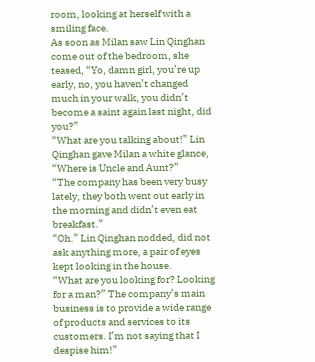room, looking at herself with a smiling face.
As soon as Milan saw Lin Qinghan come out of the bedroom, she teased, “Yo, damn girl, you’re up early, no, you haven’t changed much in your walk, you didn’t become a saint again last night, did you?”
“What are you talking about!” Lin Qinghan gave Milan a white glance, “Where is Uncle and Aunt?”
“The company has been very busy lately, they both went out early in the morning and didn’t even eat breakfast.”
“Oh.” Lin Qinghan nodded, did not ask anything more, a pair of eyes kept looking in the house.
“What are you looking for? Looking for a man?” The company’s main business is to provide a wide range of products and services to its customers. I’m not saying that I despise him!”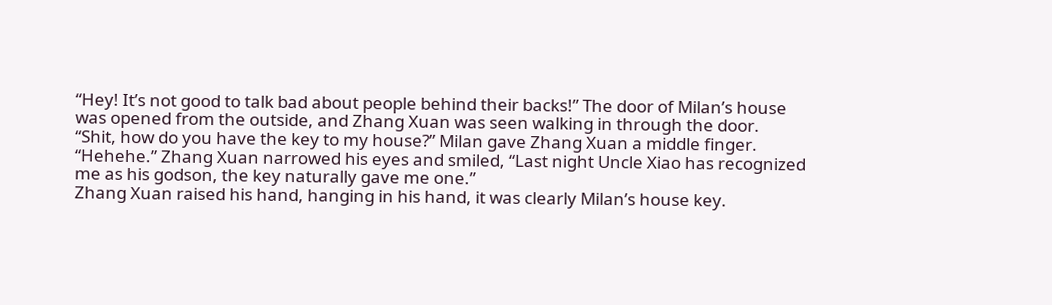“Hey! It’s not good to talk bad about people behind their backs!” The door of Milan’s house was opened from the outside, and Zhang Xuan was seen walking in through the door.
“Shit, how do you have the key to my house?” Milan gave Zhang Xuan a middle finger.
“Hehehe.” Zhang Xuan narrowed his eyes and smiled, “Last night Uncle Xiao has recognized me as his godson, the key naturally gave me one.”
Zhang Xuan raised his hand, hanging in his hand, it was clearly Milan’s house key.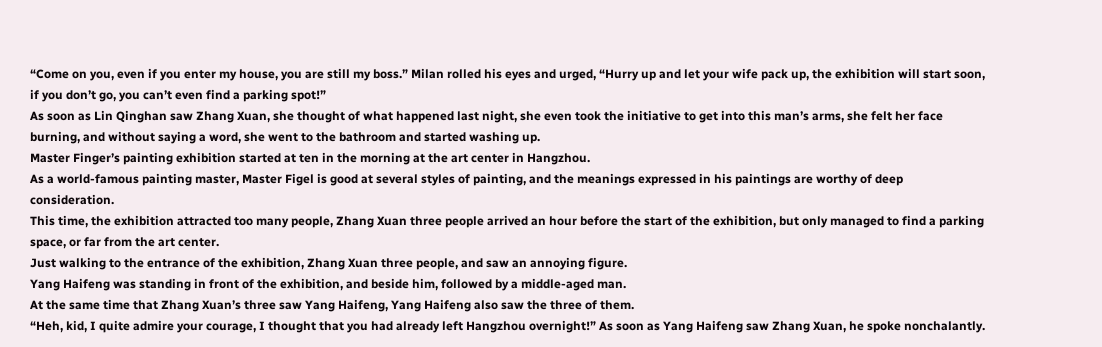“Come on you, even if you enter my house, you are still my boss.” Milan rolled his eyes and urged, “Hurry up and let your wife pack up, the exhibition will start soon, if you don’t go, you can’t even find a parking spot!”
As soon as Lin Qinghan saw Zhang Xuan, she thought of what happened last night, she even took the initiative to get into this man’s arms, she felt her face burning, and without saying a word, she went to the bathroom and started washing up.
Master Finger’s painting exhibition started at ten in the morning at the art center in Hangzhou.
As a world-famous painting master, Master Figel is good at several styles of painting, and the meanings expressed in his paintings are worthy of deep consideration.
This time, the exhibition attracted too many people, Zhang Xuan three people arrived an hour before the start of the exhibition, but only managed to find a parking space, or far from the art center.
Just walking to the entrance of the exhibition, Zhang Xuan three people, and saw an annoying figure.
Yang Haifeng was standing in front of the exhibition, and beside him, followed by a middle-aged man.
At the same time that Zhang Xuan’s three saw Yang Haifeng, Yang Haifeng also saw the three of them.
“Heh, kid, I quite admire your courage, I thought that you had already left Hangzhou overnight!” As soon as Yang Haifeng saw Zhang Xuan, he spoke nonchalantly.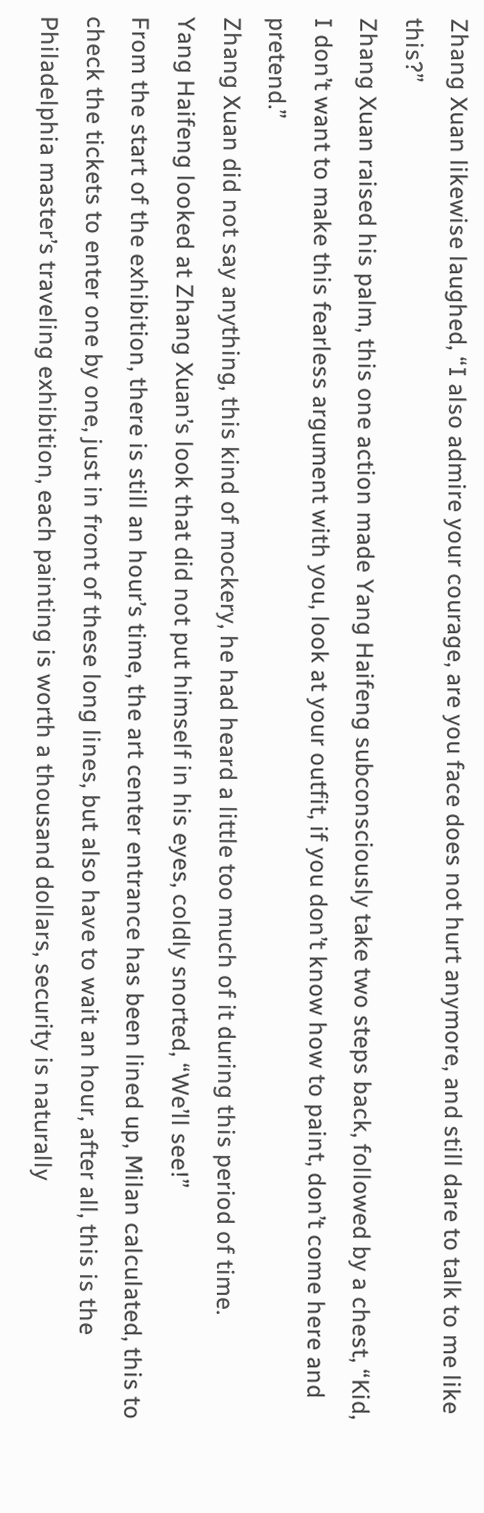Zhang Xuan likewise laughed, “I also admire your courage, are you face does not hurt anymore, and still dare to talk to me like this?”
Zhang Xuan raised his palm, this one action made Yang Haifeng subconsciously take two steps back, followed by a chest, “Kid, I don’t want to make this fearless argument with you, look at your outfit, if you don’t know how to paint, don’t come here and pretend.”
Zhang Xuan did not say anything, this kind of mockery, he had heard a little too much of it during this period of time.
Yang Haifeng looked at Zhang Xuan’s look that did not put himself in his eyes, coldly snorted, “We’ll see!”
From the start of the exhibition, there is still an hour’s time, the art center entrance has been lined up, Milan calculated, this to check the tickets to enter one by one, just in front of these long lines, but also have to wait an hour, after all, this is the Philadelphia master’s traveling exhibition, each painting is worth a thousand dollars, security is naturally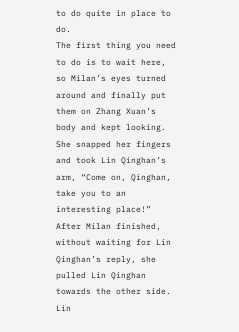to do quite in place to do.
The first thing you need to do is to wait here, so Milan’s eyes turned around and finally put them on Zhang Xuan’s body and kept looking. She snapped her fingers and took Lin Qinghan’s arm, “Come on, Qinghan, take you to an interesting place!”
After Milan finished, without waiting for Lin Qinghan’s reply, she pulled Lin Qinghan towards the other side.
Lin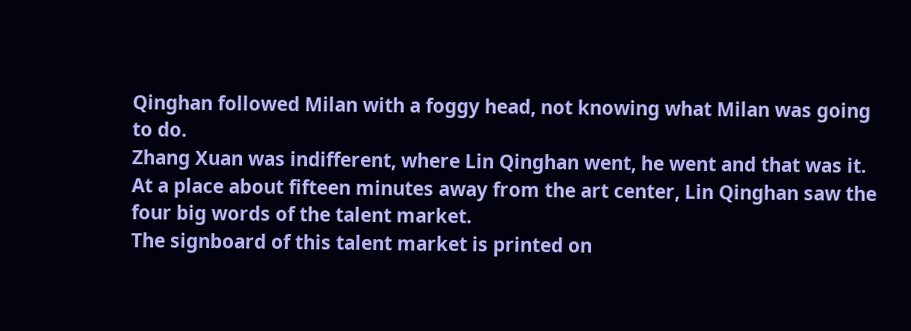Qinghan followed Milan with a foggy head, not knowing what Milan was going to do.
Zhang Xuan was indifferent, where Lin Qinghan went, he went and that was it.
At a place about fifteen minutes away from the art center, Lin Qinghan saw the four big words of the talent market.
The signboard of this talent market is printed on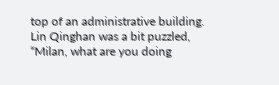top of an administrative building.
Lin Qinghan was a bit puzzled, “Milan, what are you doing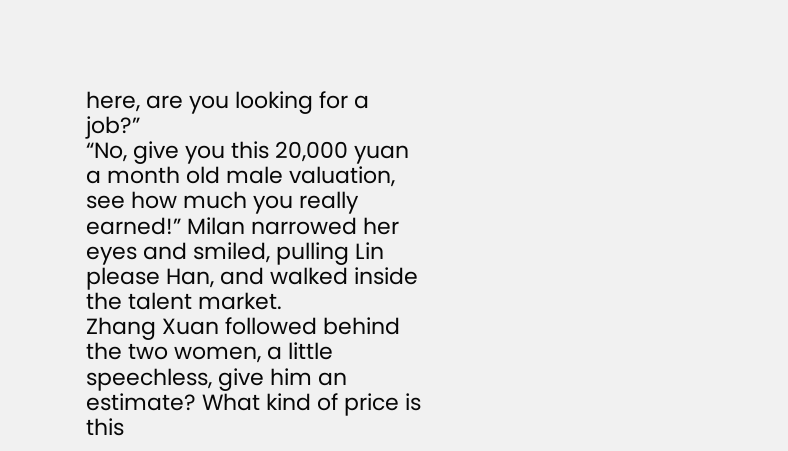here, are you looking for a job?”
“No, give you this 20,000 yuan a month old male valuation, see how much you really earned!” Milan narrowed her eyes and smiled, pulling Lin please Han, and walked inside the talent market.
Zhang Xuan followed behind the two women, a little speechless, give him an estimate? What kind of price is this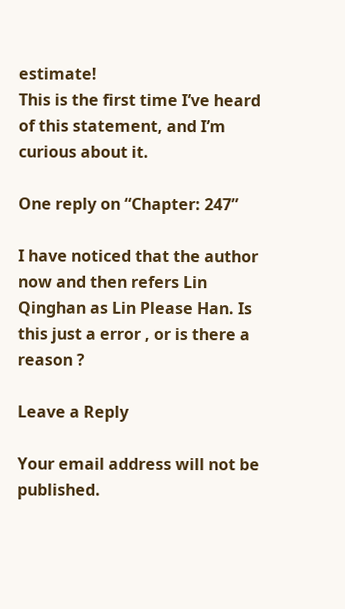estimate!
This is the first time I’ve heard of this statement, and I’m curious about it.

One reply on “Chapter: 247”

I have noticed that the author now and then refers Lin Qinghan as Lin Please Han. Is this just a error , or is there a reason ?

Leave a Reply

Your email address will not be published.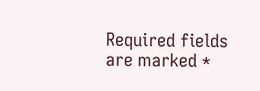Required fields are marked *